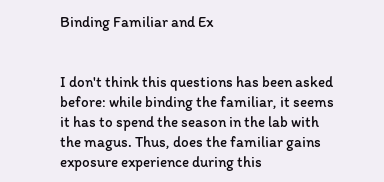Binding Familiar and Ex


I don't think this questions has been asked before: while binding the familiar, it seems it has to spend the season in the lab with the magus. Thus, does the familiar gains exposure experience during this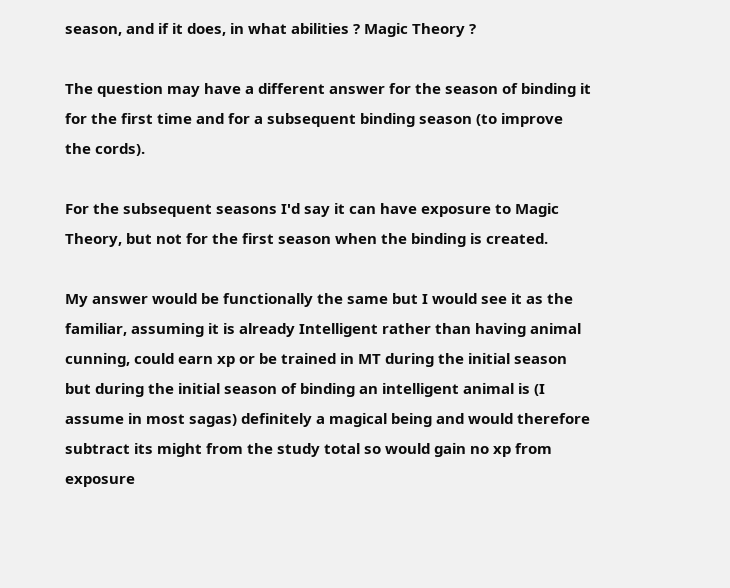season, and if it does, in what abilities ? Magic Theory ?

The question may have a different answer for the season of binding it for the first time and for a subsequent binding season (to improve the cords).

For the subsequent seasons I'd say it can have exposure to Magic Theory, but not for the first season when the binding is created.

My answer would be functionally the same but I would see it as the familiar, assuming it is already Intelligent rather than having animal cunning, could earn xp or be trained in MT during the initial season but during the initial season of binding an intelligent animal is (I assume in most sagas) definitely a magical being and would therefore subtract its might from the study total so would gain no xp from exposure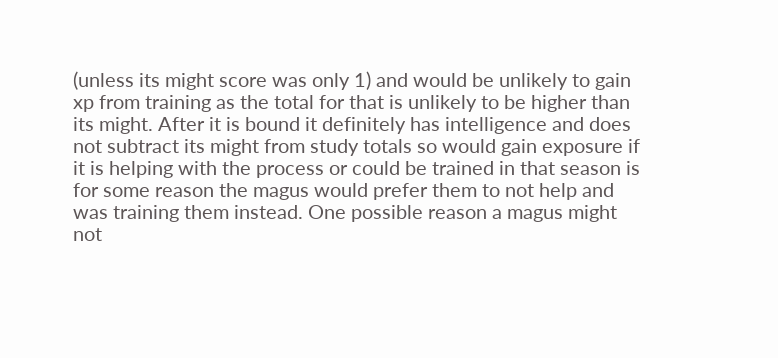(unless its might score was only 1) and would be unlikely to gain xp from training as the total for that is unlikely to be higher than its might. After it is bound it definitely has intelligence and does not subtract its might from study totals so would gain exposure if it is helping with the process or could be trained in that season is for some reason the magus would prefer them to not help and was training them instead. One possible reason a magus might not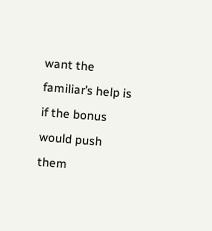want the familiar’s help is if the bonus would push them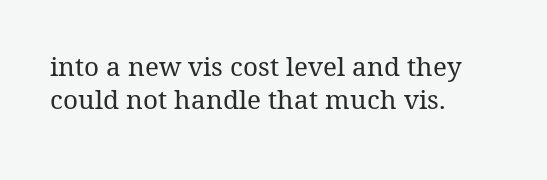into a new vis cost level and they could not handle that much vis.